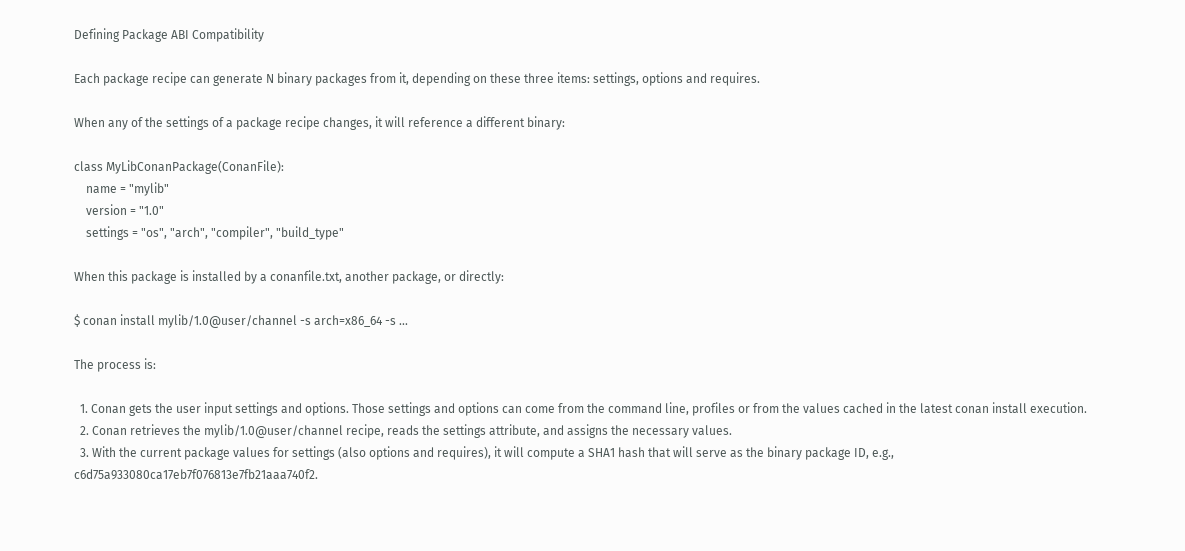Defining Package ABI Compatibility

Each package recipe can generate N binary packages from it, depending on these three items: settings, options and requires.

When any of the settings of a package recipe changes, it will reference a different binary:

class MyLibConanPackage(ConanFile):
    name = "mylib"
    version = "1.0"
    settings = "os", "arch", "compiler", "build_type"

When this package is installed by a conanfile.txt, another package, or directly:

$ conan install mylib/1.0@user/channel -s arch=x86_64 -s ...

The process is:

  1. Conan gets the user input settings and options. Those settings and options can come from the command line, profiles or from the values cached in the latest conan install execution.
  2. Conan retrieves the mylib/1.0@user/channel recipe, reads the settings attribute, and assigns the necessary values.
  3. With the current package values for settings (also options and requires), it will compute a SHA1 hash that will serve as the binary package ID, e.g., c6d75a933080ca17eb7f076813e7fb21aaa740f2.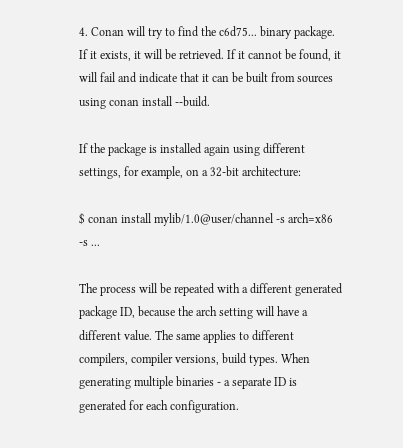4. Conan will try to find the c6d75... binary package. If it exists, it will be retrieved. If it cannot be found, it will fail and indicate that it can be built from sources using conan install --build.

If the package is installed again using different settings, for example, on a 32-bit architecture:

$ conan install mylib/1.0@user/channel -s arch=x86 -s ...

The process will be repeated with a different generated package ID, because the arch setting will have a different value. The same applies to different compilers, compiler versions, build types. When generating multiple binaries - a separate ID is generated for each configuration.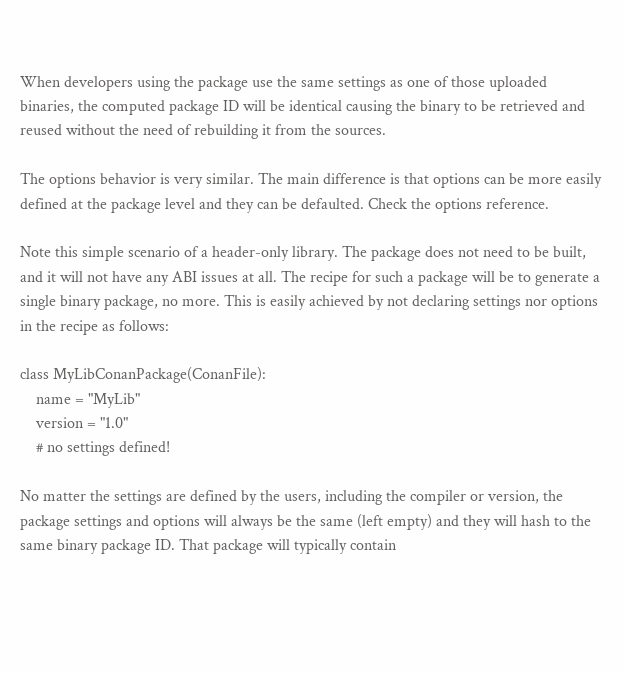When developers using the package use the same settings as one of those uploaded binaries, the computed package ID will be identical causing the binary to be retrieved and reused without the need of rebuilding it from the sources.

The options behavior is very similar. The main difference is that options can be more easily defined at the package level and they can be defaulted. Check the options reference.

Note this simple scenario of a header-only library. The package does not need to be built, and it will not have any ABI issues at all. The recipe for such a package will be to generate a single binary package, no more. This is easily achieved by not declaring settings nor options in the recipe as follows:

class MyLibConanPackage(ConanFile):
    name = "MyLib"
    version = "1.0"
    # no settings defined!

No matter the settings are defined by the users, including the compiler or version, the package settings and options will always be the same (left empty) and they will hash to the same binary package ID. That package will typically contain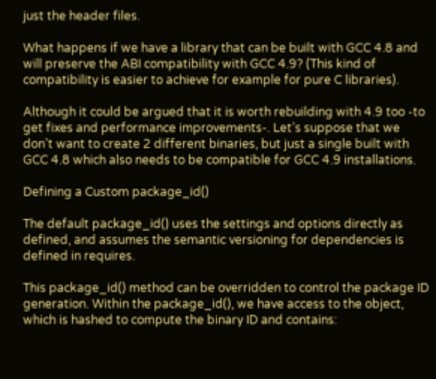just the header files.

What happens if we have a library that can be built with GCC 4.8 and will preserve the ABI compatibility with GCC 4.9? (This kind of compatibility is easier to achieve for example for pure C libraries).

Although it could be argued that it is worth rebuilding with 4.9 too -to get fixes and performance improvements-. Let’s suppose that we don’t want to create 2 different binaries, but just a single built with GCC 4.8 which also needs to be compatible for GCC 4.9 installations.

Defining a Custom package_id()

The default package_id() uses the settings and options directly as defined, and assumes the semantic versioning for dependencies is defined in requires.

This package_id() method can be overridden to control the package ID generation. Within the package_id(), we have access to the object, which is hashed to compute the binary ID and contains: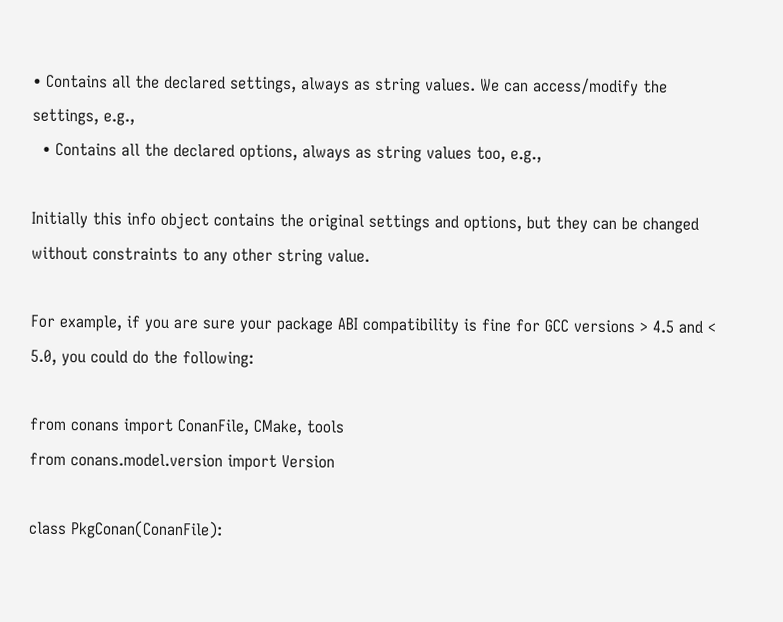• Contains all the declared settings, always as string values. We can access/modify the settings, e.g.,
  • Contains all the declared options, always as string values too, e.g.,

Initially this info object contains the original settings and options, but they can be changed without constraints to any other string value.

For example, if you are sure your package ABI compatibility is fine for GCC versions > 4.5 and < 5.0, you could do the following:

from conans import ConanFile, CMake, tools
from conans.model.version import Version

class PkgConan(ConanFile):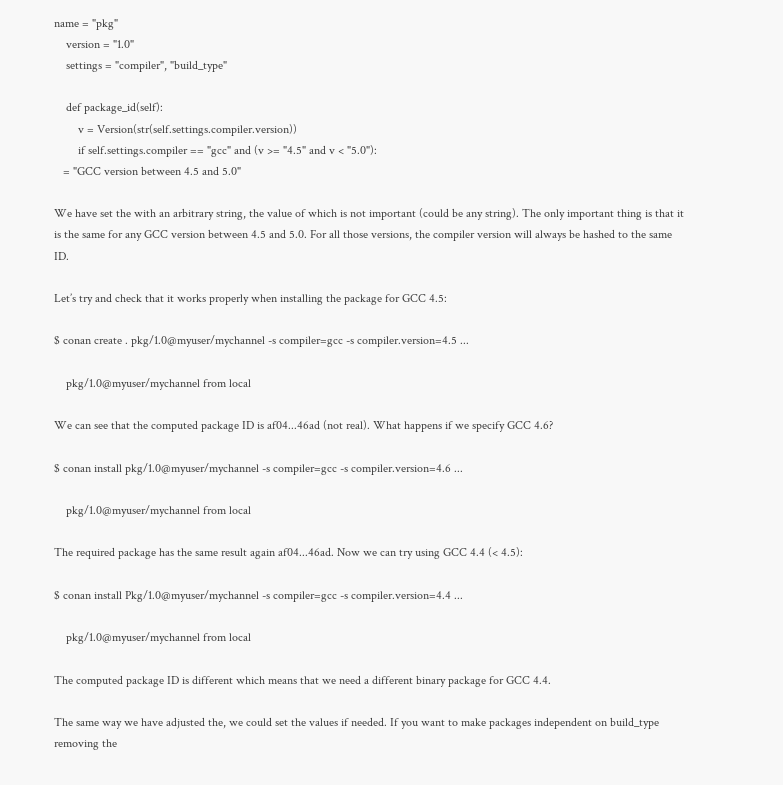name = "pkg"
    version = "1.0"
    settings = "compiler", "build_type"

    def package_id(self):
        v = Version(str(self.settings.compiler.version))
        if self.settings.compiler == "gcc" and (v >= "4.5" and v < "5.0"):
   = "GCC version between 4.5 and 5.0"

We have set the with an arbitrary string, the value of which is not important (could be any string). The only important thing is that it is the same for any GCC version between 4.5 and 5.0. For all those versions, the compiler version will always be hashed to the same ID.

Let’s try and check that it works properly when installing the package for GCC 4.5:

$ conan create . pkg/1.0@myuser/mychannel -s compiler=gcc -s compiler.version=4.5 ...

    pkg/1.0@myuser/mychannel from local

We can see that the computed package ID is af04...46ad (not real). What happens if we specify GCC 4.6?

$ conan install pkg/1.0@myuser/mychannel -s compiler=gcc -s compiler.version=4.6 ...

    pkg/1.0@myuser/mychannel from local

The required package has the same result again af04...46ad. Now we can try using GCC 4.4 (< 4.5):

$ conan install Pkg/1.0@myuser/mychannel -s compiler=gcc -s compiler.version=4.4 ...

    pkg/1.0@myuser/mychannel from local

The computed package ID is different which means that we need a different binary package for GCC 4.4.

The same way we have adjusted the, we could set the values if needed. If you want to make packages independent on build_type removing the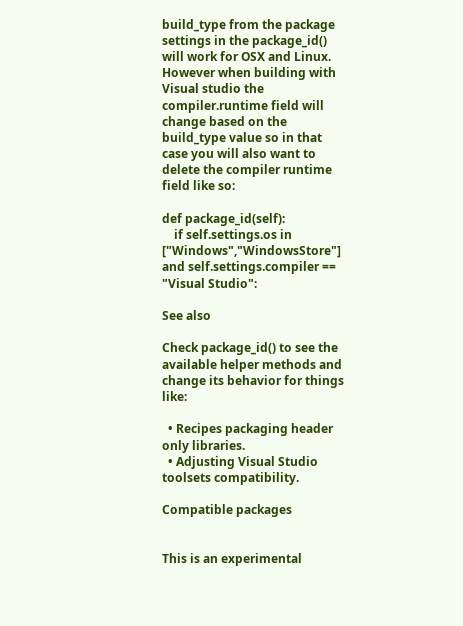build_type from the package settings in the package_id() will work for OSX and Linux. However when building with Visual studio the compiler.runtime field will change based on the build_type value so in that case you will also want to delete the compiler runtime field like so:

def package_id(self):
    if self.settings.os in ["Windows","WindowsStore"] and self.settings.compiler == "Visual Studio":

See also

Check package_id() to see the available helper methods and change its behavior for things like:

  • Recipes packaging header only libraries.
  • Adjusting Visual Studio toolsets compatibility.

Compatible packages


This is an experimental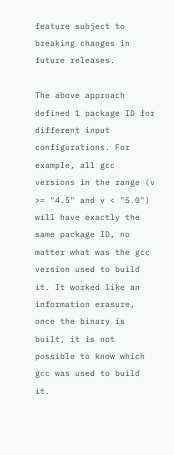feature subject to breaking changes in future releases.

The above approach defined 1 package ID for different input configurations. For example, all gcc versions in the range (v >= "4.5" and v < "5.0") will have exactly the same package ID, no matter what was the gcc version used to build it. It worked like an information erasure, once the binary is built, it is not possible to know which gcc was used to build it.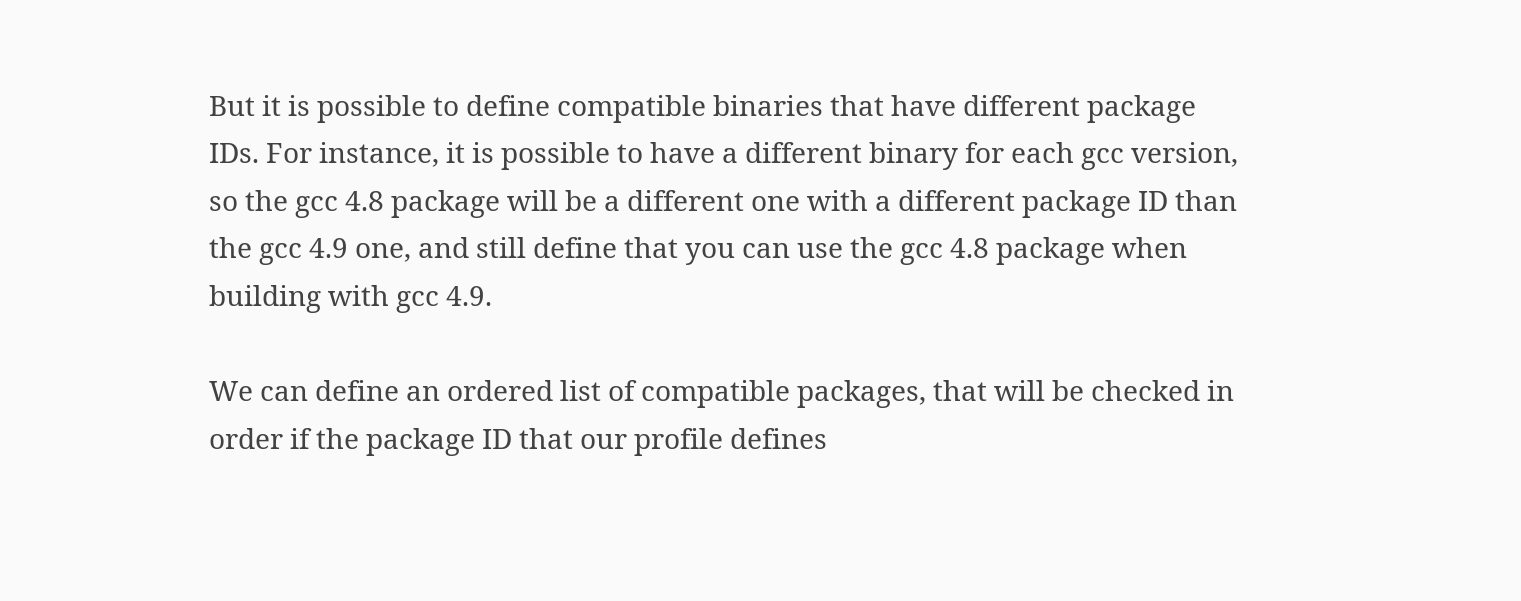But it is possible to define compatible binaries that have different package IDs. For instance, it is possible to have a different binary for each gcc version, so the gcc 4.8 package will be a different one with a different package ID than the gcc 4.9 one, and still define that you can use the gcc 4.8 package when building with gcc 4.9.

We can define an ordered list of compatible packages, that will be checked in order if the package ID that our profile defines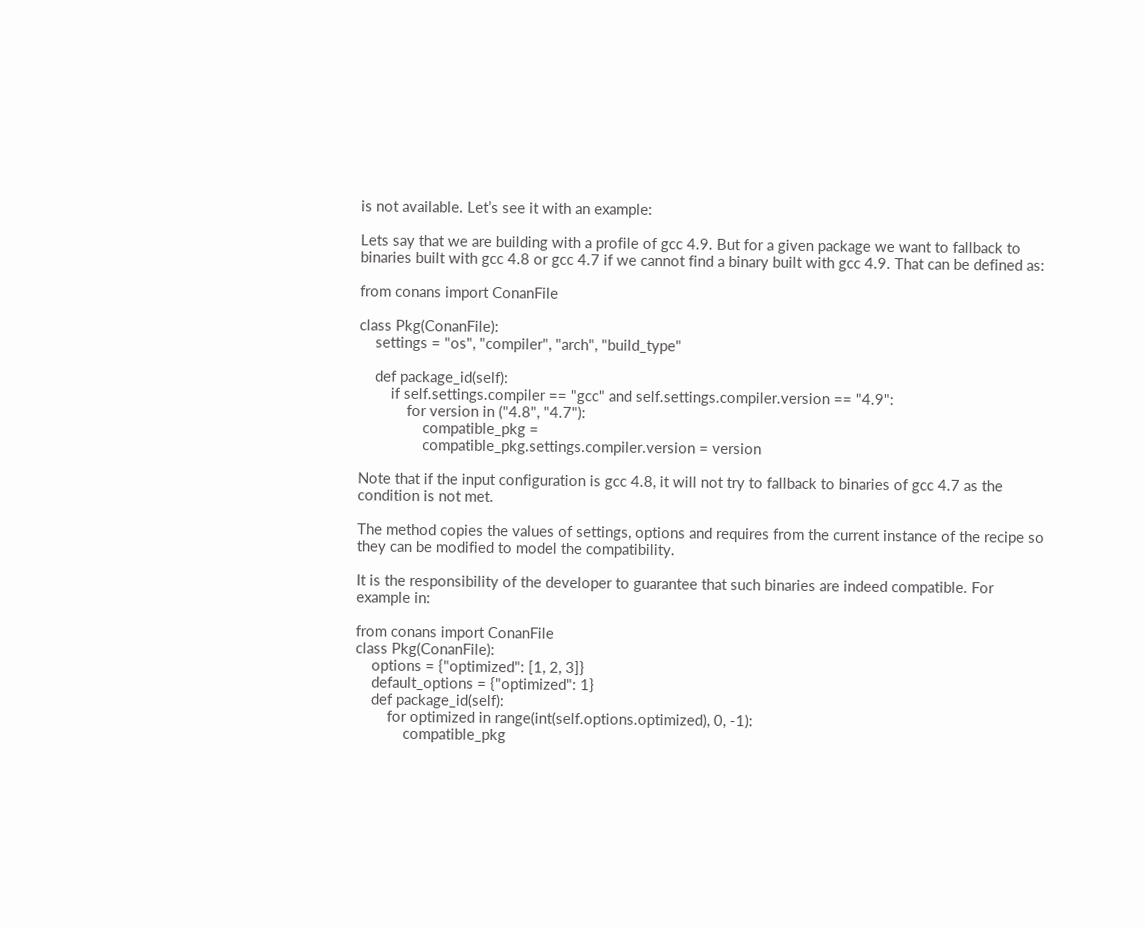is not available. Let’s see it with an example:

Lets say that we are building with a profile of gcc 4.9. But for a given package we want to fallback to binaries built with gcc 4.8 or gcc 4.7 if we cannot find a binary built with gcc 4.9. That can be defined as:

from conans import ConanFile

class Pkg(ConanFile):
    settings = "os", "compiler", "arch", "build_type"

    def package_id(self):
        if self.settings.compiler == "gcc" and self.settings.compiler.version == "4.9":
            for version in ("4.8", "4.7"):
                compatible_pkg =
                compatible_pkg.settings.compiler.version = version

Note that if the input configuration is gcc 4.8, it will not try to fallback to binaries of gcc 4.7 as the condition is not met.

The method copies the values of settings, options and requires from the current instance of the recipe so they can be modified to model the compatibility.

It is the responsibility of the developer to guarantee that such binaries are indeed compatible. For example in:

from conans import ConanFile
class Pkg(ConanFile):
    options = {"optimized": [1, 2, 3]}
    default_options = {"optimized": 1}
    def package_id(self):
        for optimized in range(int(self.options.optimized), 0, -1):
            compatible_pkg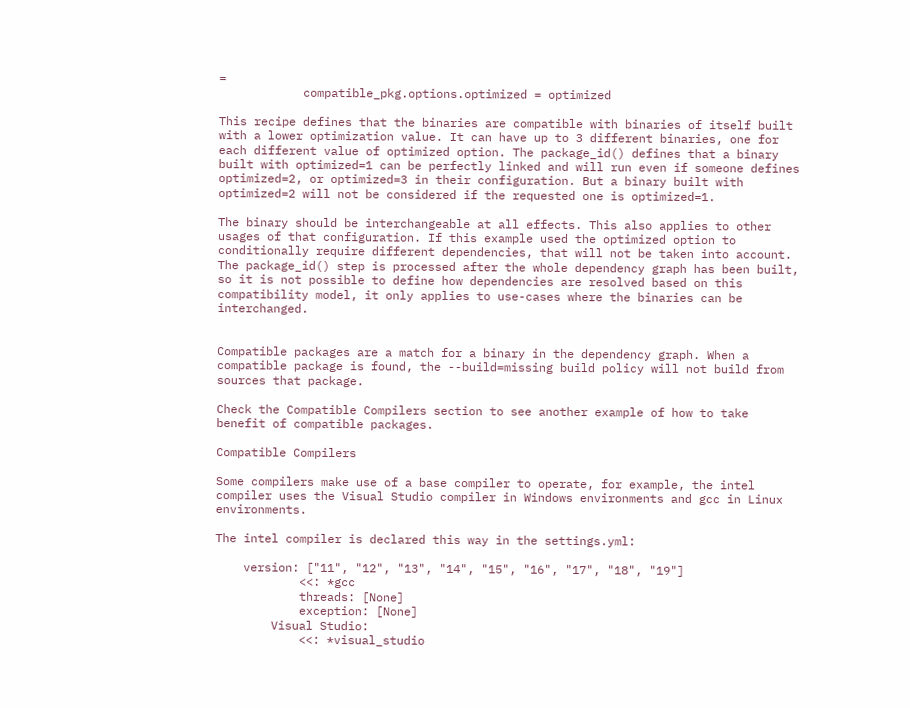=
            compatible_pkg.options.optimized = optimized

This recipe defines that the binaries are compatible with binaries of itself built with a lower optimization value. It can have up to 3 different binaries, one for each different value of optimized option. The package_id() defines that a binary built with optimized=1 can be perfectly linked and will run even if someone defines optimized=2, or optimized=3 in their configuration. But a binary built with optimized=2 will not be considered if the requested one is optimized=1.

The binary should be interchangeable at all effects. This also applies to other usages of that configuration. If this example used the optimized option to conditionally require different dependencies, that will not be taken into account. The package_id() step is processed after the whole dependency graph has been built, so it is not possible to define how dependencies are resolved based on this compatibility model, it only applies to use-cases where the binaries can be interchanged.


Compatible packages are a match for a binary in the dependency graph. When a compatible package is found, the --build=missing build policy will not build from sources that package.

Check the Compatible Compilers section to see another example of how to take benefit of compatible packages.

Compatible Compilers

Some compilers make use of a base compiler to operate, for example, the intel compiler uses the Visual Studio compiler in Windows environments and gcc in Linux environments.

The intel compiler is declared this way in the settings.yml:

    version: ["11", "12", "13", "14", "15", "16", "17", "18", "19"]
            <<: *gcc
            threads: [None]
            exception: [None]
        Visual Studio:
            <<: *visual_studio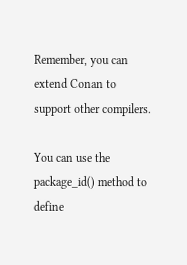Remember, you can extend Conan to support other compilers.

You can use the package_id() method to define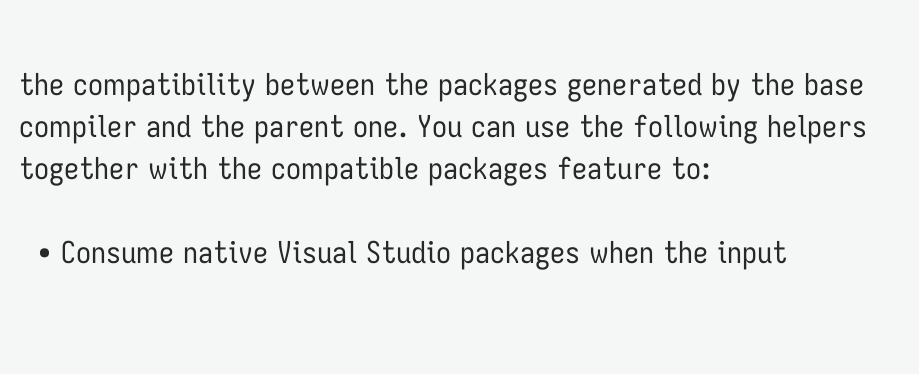the compatibility between the packages generated by the base compiler and the parent one. You can use the following helpers together with the compatible packages feature to:

  • Consume native Visual Studio packages when the input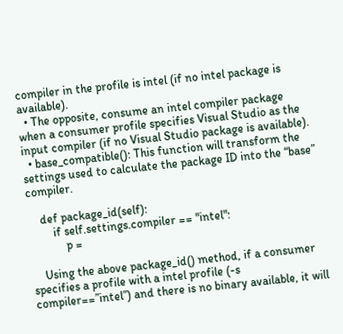compiler in the profile is intel (if no intel package is available).
  • The opposite, consume an intel compiler package when a consumer profile specifies Visual Studio as the input compiler (if no Visual Studio package is available).
  • base_compatible(): This function will transform the settings used to calculate the package ID into the “base” compiler.

    def package_id(self):
        if self.settings.compiler == "intel":
            p =

    Using the above package_id() method, if a consumer specifies a profile with a intel profile (-s compiler==”intel”) and there is no binary available, it will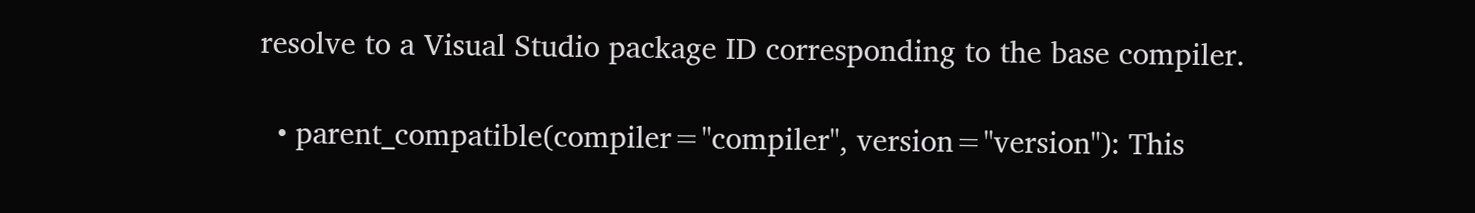resolve to a Visual Studio package ID corresponding to the base compiler.

  • parent_compatible(compiler="compiler", version="version"): This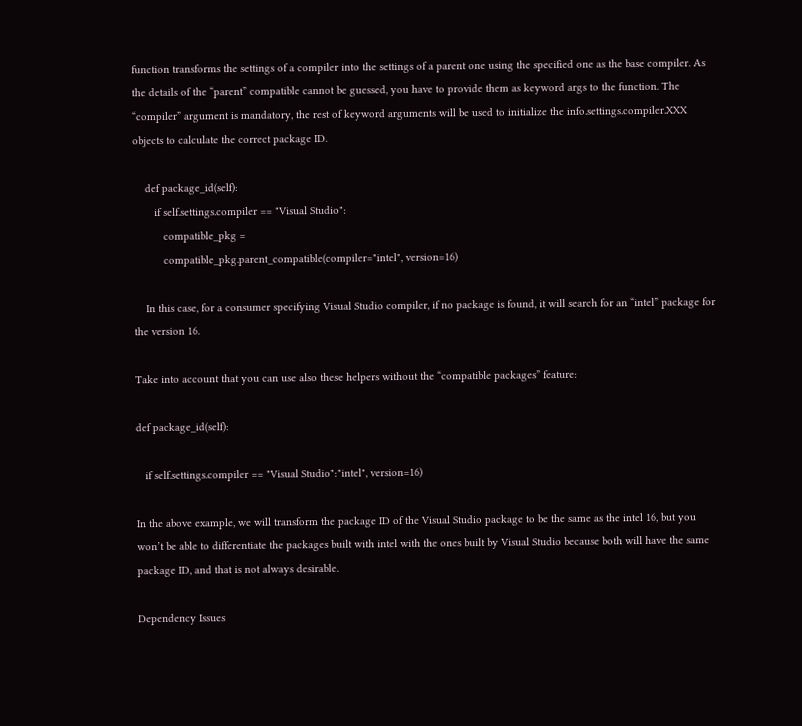function transforms the settings of a compiler into the settings of a parent one using the specified one as the base compiler. As the details of the “parent” compatible cannot be guessed, you have to provide them as keyword args to the function. The “compiler” argument is mandatory, the rest of keyword arguments will be used to initialize the info.settings.compiler.XXX objects to calculate the correct package ID.

    def package_id(self):
       if self.settings.compiler == "Visual Studio":
          compatible_pkg =
          compatible_pkg.parent_compatible(compiler="intel", version=16)

    In this case, for a consumer specifying Visual Studio compiler, if no package is found, it will search for an “intel” package for the version 16.

Take into account that you can use also these helpers without the “compatible packages” feature:

def package_id(self):

   if self.settings.compiler == "Visual Studio":"intel", version=16)

In the above example, we will transform the package ID of the Visual Studio package to be the same as the intel 16, but you won’t be able to differentiate the packages built with intel with the ones built by Visual Studio because both will have the same package ID, and that is not always desirable.

Dependency Issues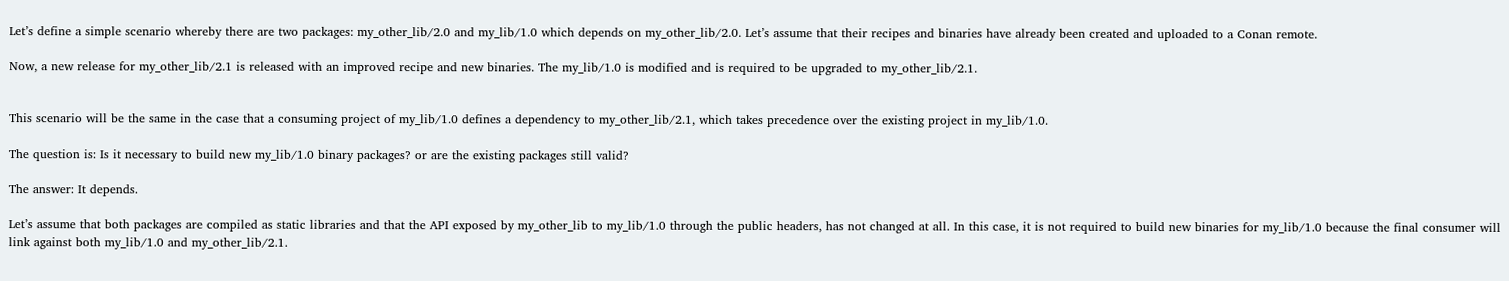Let’s define a simple scenario whereby there are two packages: my_other_lib/2.0 and my_lib/1.0 which depends on my_other_lib/2.0. Let’s assume that their recipes and binaries have already been created and uploaded to a Conan remote.

Now, a new release for my_other_lib/2.1 is released with an improved recipe and new binaries. The my_lib/1.0 is modified and is required to be upgraded to my_other_lib/2.1.


This scenario will be the same in the case that a consuming project of my_lib/1.0 defines a dependency to my_other_lib/2.1, which takes precedence over the existing project in my_lib/1.0.

The question is: Is it necessary to build new my_lib/1.0 binary packages? or are the existing packages still valid?

The answer: It depends.

Let’s assume that both packages are compiled as static libraries and that the API exposed by my_other_lib to my_lib/1.0 through the public headers, has not changed at all. In this case, it is not required to build new binaries for my_lib/1.0 because the final consumer will link against both my_lib/1.0 and my_other_lib/2.1.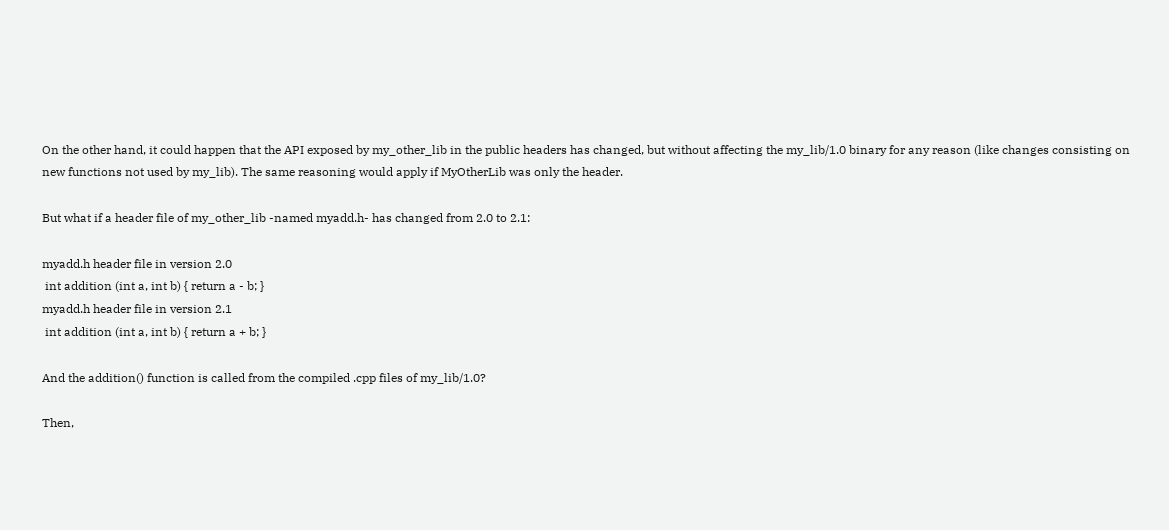On the other hand, it could happen that the API exposed by my_other_lib in the public headers has changed, but without affecting the my_lib/1.0 binary for any reason (like changes consisting on new functions not used by my_lib). The same reasoning would apply if MyOtherLib was only the header.

But what if a header file of my_other_lib -named myadd.h- has changed from 2.0 to 2.1:

myadd.h header file in version 2.0
 int addition (int a, int b) { return a - b; }
myadd.h header file in version 2.1
 int addition (int a, int b) { return a + b; }

And the addition() function is called from the compiled .cpp files of my_lib/1.0?

Then,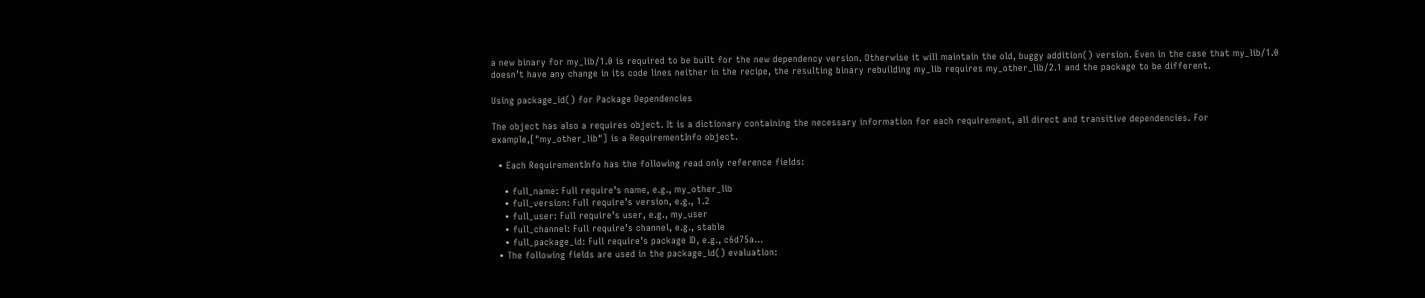a new binary for my_lib/1.0 is required to be built for the new dependency version. Otherwise it will maintain the old, buggy addition() version. Even in the case that my_lib/1.0 doesn’t have any change in its code lines neither in the recipe, the resulting binary rebuilding my_lib requires my_other_lib/2.1 and the package to be different.

Using package_id() for Package Dependencies

The object has also a requires object. It is a dictionary containing the necessary information for each requirement, all direct and transitive dependencies. For example,["my_other_lib"] is a RequirementInfo object.

  • Each RequirementInfo has the following read only reference fields:

    • full_name: Full require’s name, e.g., my_other_lib
    • full_version: Full require’s version, e.g., 1.2
    • full_user: Full require’s user, e.g., my_user
    • full_channel: Full require’s channel, e.g., stable
    • full_package_id: Full require’s package ID, e.g., c6d75a…
  • The following fields are used in the package_id() evaluation: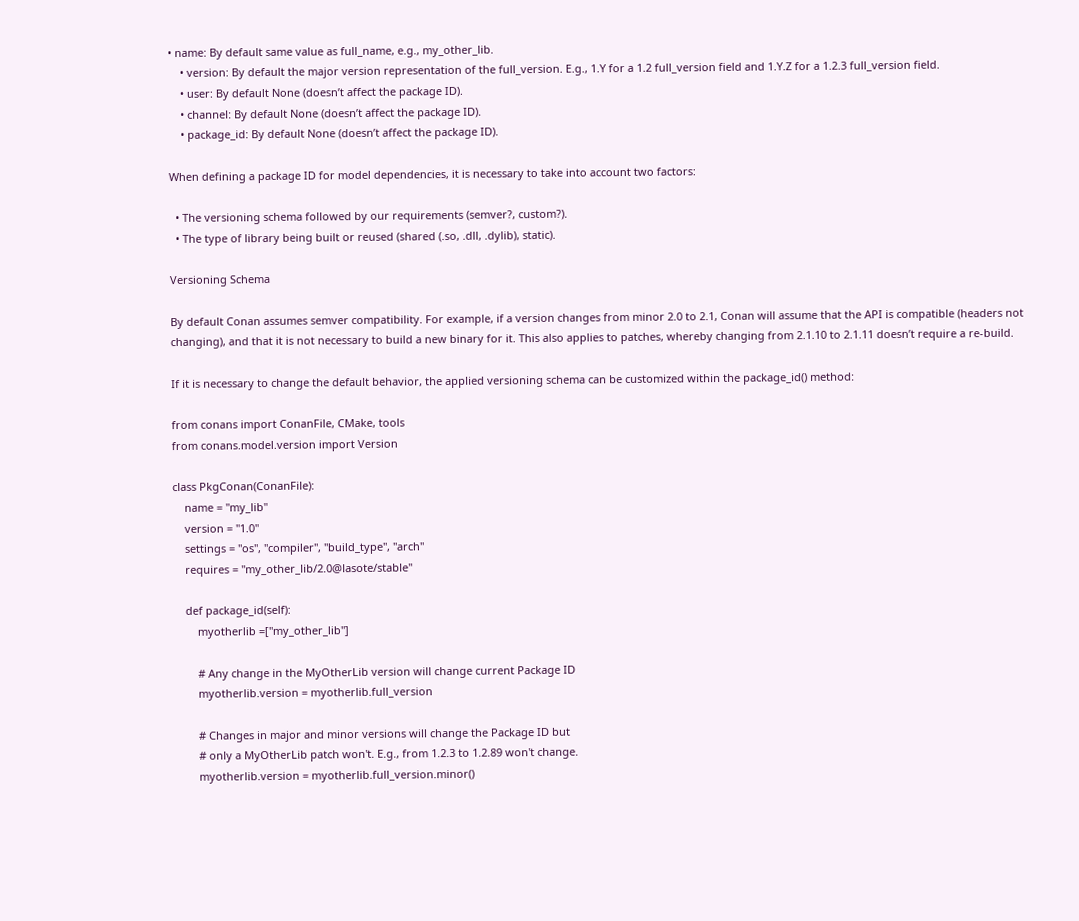• name: By default same value as full_name, e.g., my_other_lib.
    • version: By default the major version representation of the full_version. E.g., 1.Y for a 1.2 full_version field and 1.Y.Z for a 1.2.3 full_version field.
    • user: By default None (doesn’t affect the package ID).
    • channel: By default None (doesn’t affect the package ID).
    • package_id: By default None (doesn’t affect the package ID).

When defining a package ID for model dependencies, it is necessary to take into account two factors:

  • The versioning schema followed by our requirements (semver?, custom?).
  • The type of library being built or reused (shared (.so, .dll, .dylib), static).

Versioning Schema

By default Conan assumes semver compatibility. For example, if a version changes from minor 2.0 to 2.1, Conan will assume that the API is compatible (headers not changing), and that it is not necessary to build a new binary for it. This also applies to patches, whereby changing from 2.1.10 to 2.1.11 doesn’t require a re-build.

If it is necessary to change the default behavior, the applied versioning schema can be customized within the package_id() method:

from conans import ConanFile, CMake, tools
from conans.model.version import Version

class PkgConan(ConanFile):
    name = "my_lib"
    version = "1.0"
    settings = "os", "compiler", "build_type", "arch"
    requires = "my_other_lib/2.0@lasote/stable"

    def package_id(self):
        myotherlib =["my_other_lib"]

        # Any change in the MyOtherLib version will change current Package ID
        myotherlib.version = myotherlib.full_version

        # Changes in major and minor versions will change the Package ID but
        # only a MyOtherLib patch won't. E.g., from 1.2.3 to 1.2.89 won't change.
        myotherlib.version = myotherlib.full_version.minor()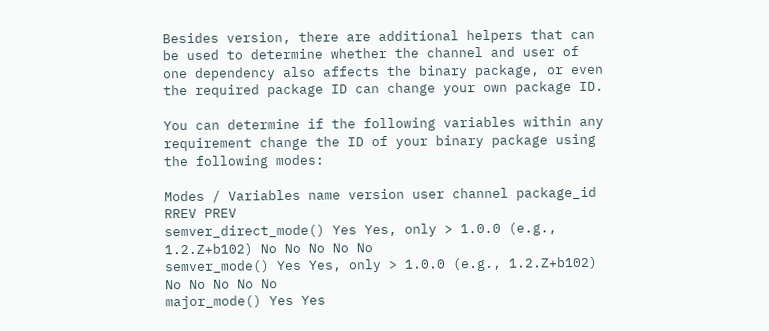Besides version, there are additional helpers that can be used to determine whether the channel and user of one dependency also affects the binary package, or even the required package ID can change your own package ID.

You can determine if the following variables within any requirement change the ID of your binary package using the following modes:

Modes / Variables name version user channel package_id RREV PREV
semver_direct_mode() Yes Yes, only > 1.0.0 (e.g., 1.2.Z+b102) No No No No No
semver_mode() Yes Yes, only > 1.0.0 (e.g., 1.2.Z+b102) No No No No No
major_mode() Yes Yes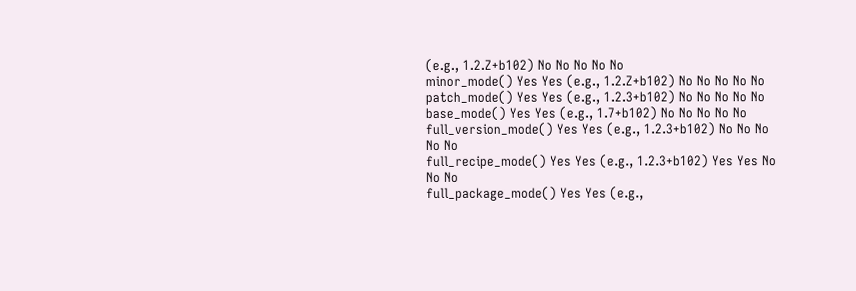(e.g., 1.2.Z+b102) No No No No No
minor_mode() Yes Yes (e.g., 1.2.Z+b102) No No No No No
patch_mode() Yes Yes (e.g., 1.2.3+b102) No No No No No
base_mode() Yes Yes (e.g., 1.7+b102) No No No No No
full_version_mode() Yes Yes (e.g., 1.2.3+b102) No No No No No
full_recipe_mode() Yes Yes (e.g., 1.2.3+b102) Yes Yes No No No
full_package_mode() Yes Yes (e.g.,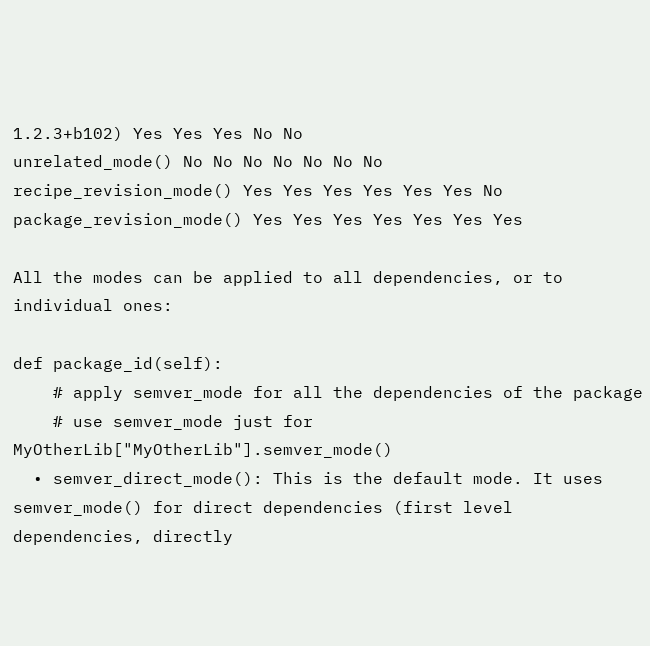1.2.3+b102) Yes Yes Yes No No
unrelated_mode() No No No No No No No
recipe_revision_mode() Yes Yes Yes Yes Yes Yes No
package_revision_mode() Yes Yes Yes Yes Yes Yes Yes

All the modes can be applied to all dependencies, or to individual ones:

def package_id(self):
    # apply semver_mode for all the dependencies of the package
    # use semver_mode just for MyOtherLib["MyOtherLib"].semver_mode()
  • semver_direct_mode(): This is the default mode. It uses semver_mode() for direct dependencies (first level dependencies, directly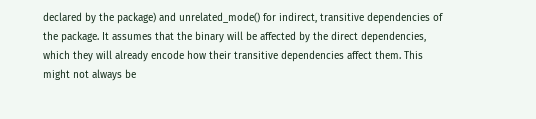declared by the package) and unrelated_mode() for indirect, transitive dependencies of the package. It assumes that the binary will be affected by the direct dependencies, which they will already encode how their transitive dependencies affect them. This might not always be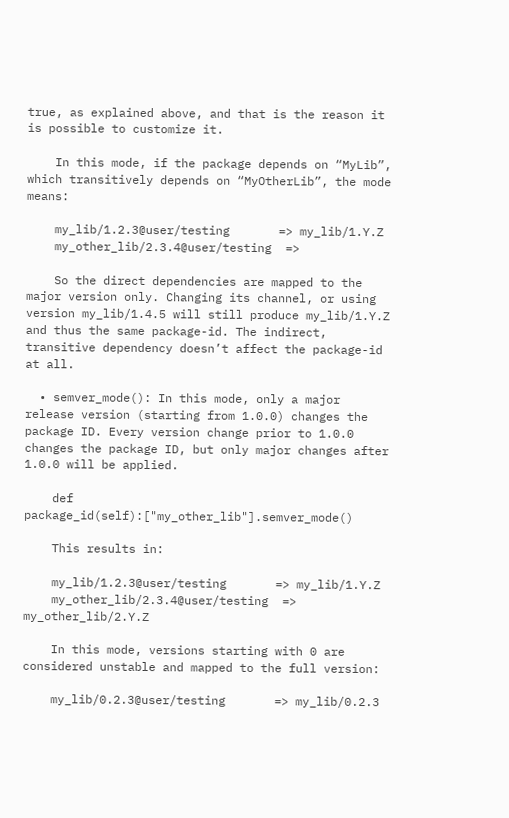true, as explained above, and that is the reason it is possible to customize it.

    In this mode, if the package depends on “MyLib”, which transitively depends on “MyOtherLib”, the mode means:

    my_lib/1.2.3@user/testing       => my_lib/1.Y.Z
    my_other_lib/2.3.4@user/testing  =>

    So the direct dependencies are mapped to the major version only. Changing its channel, or using version my_lib/1.4.5 will still produce my_lib/1.Y.Z and thus the same package-id. The indirect, transitive dependency doesn’t affect the package-id at all.

  • semver_mode(): In this mode, only a major release version (starting from 1.0.0) changes the package ID. Every version change prior to 1.0.0 changes the package ID, but only major changes after 1.0.0 will be applied.

    def package_id(self):["my_other_lib"].semver_mode()

    This results in:

    my_lib/1.2.3@user/testing       => my_lib/1.Y.Z
    my_other_lib/2.3.4@user/testing  => my_other_lib/2.Y.Z

    In this mode, versions starting with 0 are considered unstable and mapped to the full version:

    my_lib/0.2.3@user/testing       => my_lib/0.2.3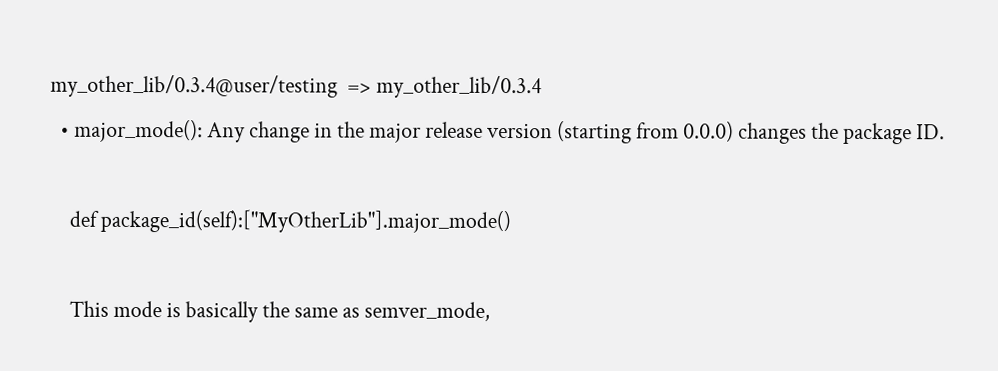my_other_lib/0.3.4@user/testing  => my_other_lib/0.3.4
  • major_mode(): Any change in the major release version (starting from 0.0.0) changes the package ID.

    def package_id(self):["MyOtherLib"].major_mode()

    This mode is basically the same as semver_mode,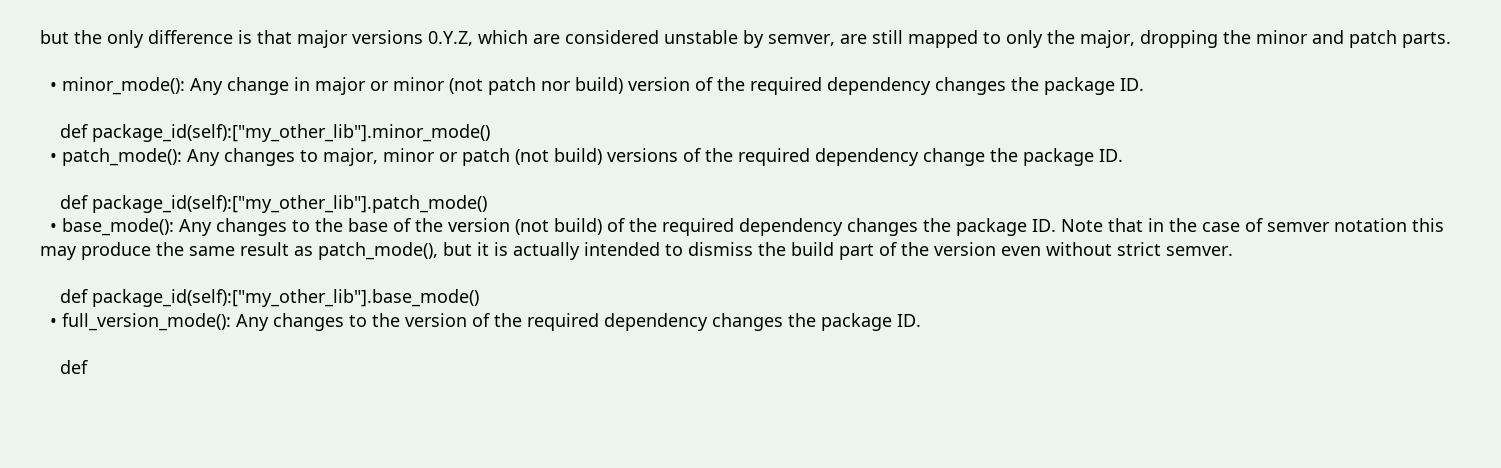but the only difference is that major versions 0.Y.Z, which are considered unstable by semver, are still mapped to only the major, dropping the minor and patch parts.

  • minor_mode(): Any change in major or minor (not patch nor build) version of the required dependency changes the package ID.

    def package_id(self):["my_other_lib"].minor_mode()
  • patch_mode(): Any changes to major, minor or patch (not build) versions of the required dependency change the package ID.

    def package_id(self):["my_other_lib"].patch_mode()
  • base_mode(): Any changes to the base of the version (not build) of the required dependency changes the package ID. Note that in the case of semver notation this may produce the same result as patch_mode(), but it is actually intended to dismiss the build part of the version even without strict semver.

    def package_id(self):["my_other_lib"].base_mode()
  • full_version_mode(): Any changes to the version of the required dependency changes the package ID.

    def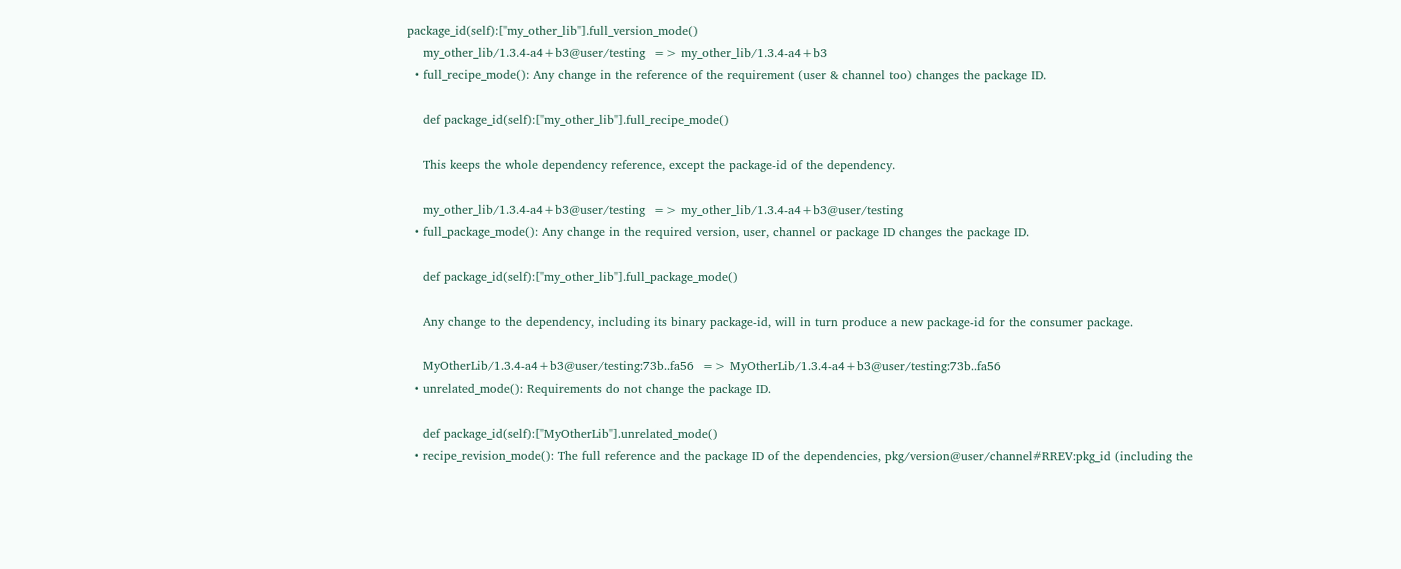package_id(self):["my_other_lib"].full_version_mode()
    my_other_lib/1.3.4-a4+b3@user/testing  => my_other_lib/1.3.4-a4+b3
  • full_recipe_mode(): Any change in the reference of the requirement (user & channel too) changes the package ID.

    def package_id(self):["my_other_lib"].full_recipe_mode()

    This keeps the whole dependency reference, except the package-id of the dependency.

    my_other_lib/1.3.4-a4+b3@user/testing  => my_other_lib/1.3.4-a4+b3@user/testing
  • full_package_mode(): Any change in the required version, user, channel or package ID changes the package ID.

    def package_id(self):["my_other_lib"].full_package_mode()

    Any change to the dependency, including its binary package-id, will in turn produce a new package-id for the consumer package.

    MyOtherLib/1.3.4-a4+b3@user/testing:73b..fa56  => MyOtherLib/1.3.4-a4+b3@user/testing:73b..fa56
  • unrelated_mode(): Requirements do not change the package ID.

    def package_id(self):["MyOtherLib"].unrelated_mode()
  • recipe_revision_mode(): The full reference and the package ID of the dependencies, pkg/version@user/channel#RREV:pkg_id (including the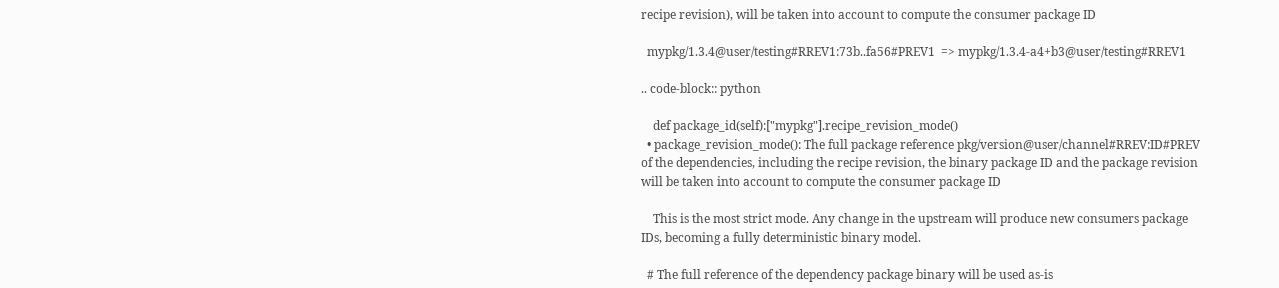recipe revision), will be taken into account to compute the consumer package ID

  mypkg/1.3.4@user/testing#RREV1:73b..fa56#PREV1  => mypkg/1.3.4-a4+b3@user/testing#RREV1

.. code-block:: python

    def package_id(self):["mypkg"].recipe_revision_mode()
  • package_revision_mode(): The full package reference pkg/version@user/channel#RREV:ID#PREV of the dependencies, including the recipe revision, the binary package ID and the package revision will be taken into account to compute the consumer package ID

    This is the most strict mode. Any change in the upstream will produce new consumers package IDs, becoming a fully deterministic binary model.

  # The full reference of the dependency package binary will be used as-is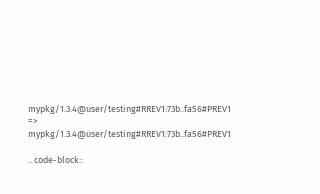mypkg/1.3.4@user/testing#RREV1:73b..fa56#PREV1  => mypkg/1.3.4@user/testing#RREV1:73b..fa56#PREV1

.. code-block::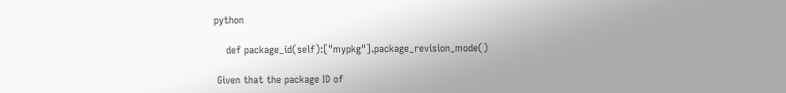python

    def package_id(self):["mypkg"].package_revision_mode()

 Given that the package ID of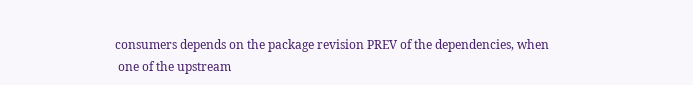consumers depends on the package revision PREV of the dependencies, when
 one of the upstream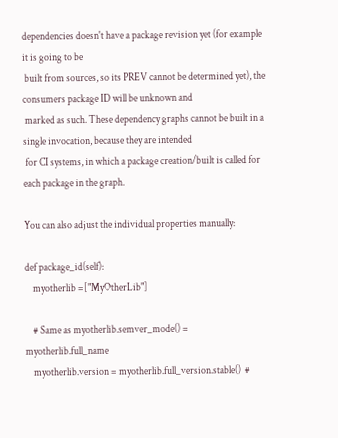dependencies doesn't have a package revision yet (for example it is going to be
 built from sources, so its PREV cannot be determined yet), the consumers package ID will be unknown and
 marked as such. These dependency graphs cannot be built in a single invocation, because they are intended
 for CI systems, in which a package creation/built is called for each package in the graph.

You can also adjust the individual properties manually:

def package_id(self):
    myotherlib =["MyOtherLib"]

    # Same as myotherlib.semver_mode() = myotherlib.full_name
    myotherlib.version = myotherlib.full_version.stable()  #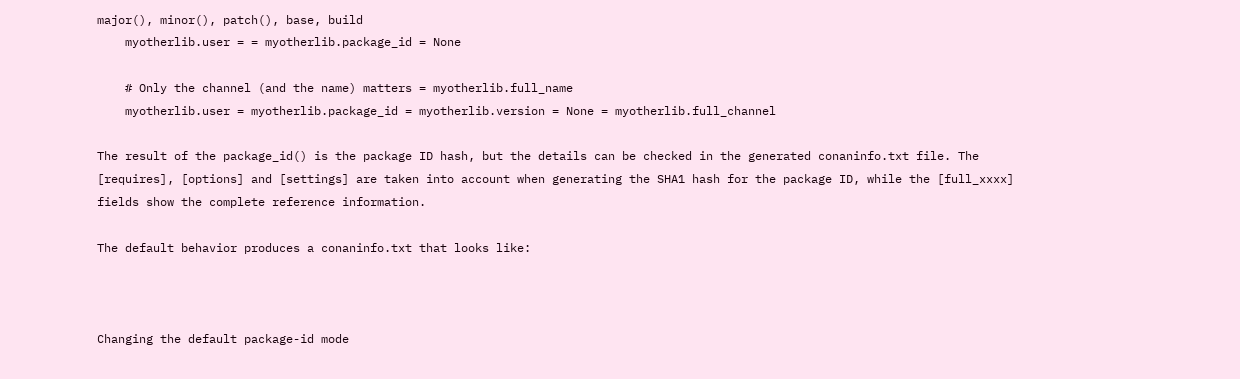major(), minor(), patch(), base, build
    myotherlib.user = = myotherlib.package_id = None

    # Only the channel (and the name) matters = myotherlib.full_name
    myotherlib.user = myotherlib.package_id = myotherlib.version = None = myotherlib.full_channel

The result of the package_id() is the package ID hash, but the details can be checked in the generated conaninfo.txt file. The [requires], [options] and [settings] are taken into account when generating the SHA1 hash for the package ID, while the [full_xxxx] fields show the complete reference information.

The default behavior produces a conaninfo.txt that looks like:



Changing the default package-id mode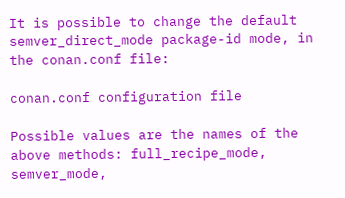It is possible to change the default semver_direct_mode package-id mode, in the conan.conf file:

conan.conf configuration file

Possible values are the names of the above methods: full_recipe_mode, semver_mode,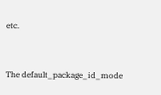etc.


The default_package_id_mode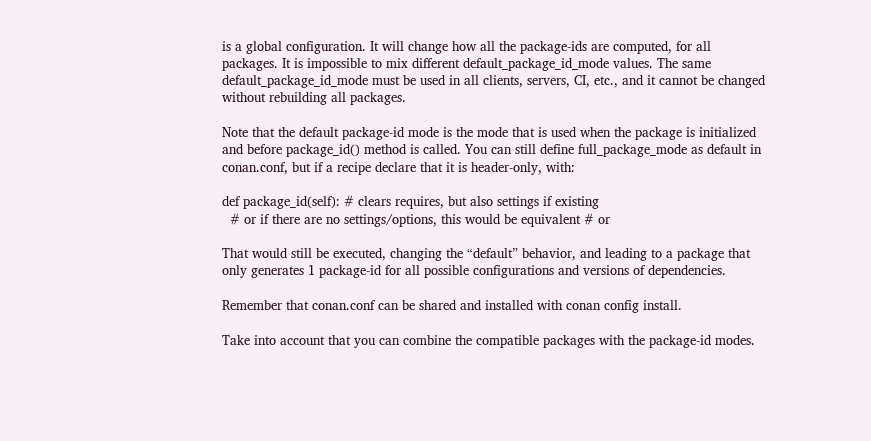is a global configuration. It will change how all the package-ids are computed, for all packages. It is impossible to mix different default_package_id_mode values. The same default_package_id_mode must be used in all clients, servers, CI, etc., and it cannot be changed without rebuilding all packages.

Note that the default package-id mode is the mode that is used when the package is initialized and before package_id() method is called. You can still define full_package_mode as default in conan.conf, but if a recipe declare that it is header-only, with:

def package_id(self): # clears requires, but also settings if existing
  # or if there are no settings/options, this would be equivalent # or

That would still be executed, changing the “default” behavior, and leading to a package that only generates 1 package-id for all possible configurations and versions of dependencies.

Remember that conan.conf can be shared and installed with conan config install.

Take into account that you can combine the compatible packages with the package-id modes.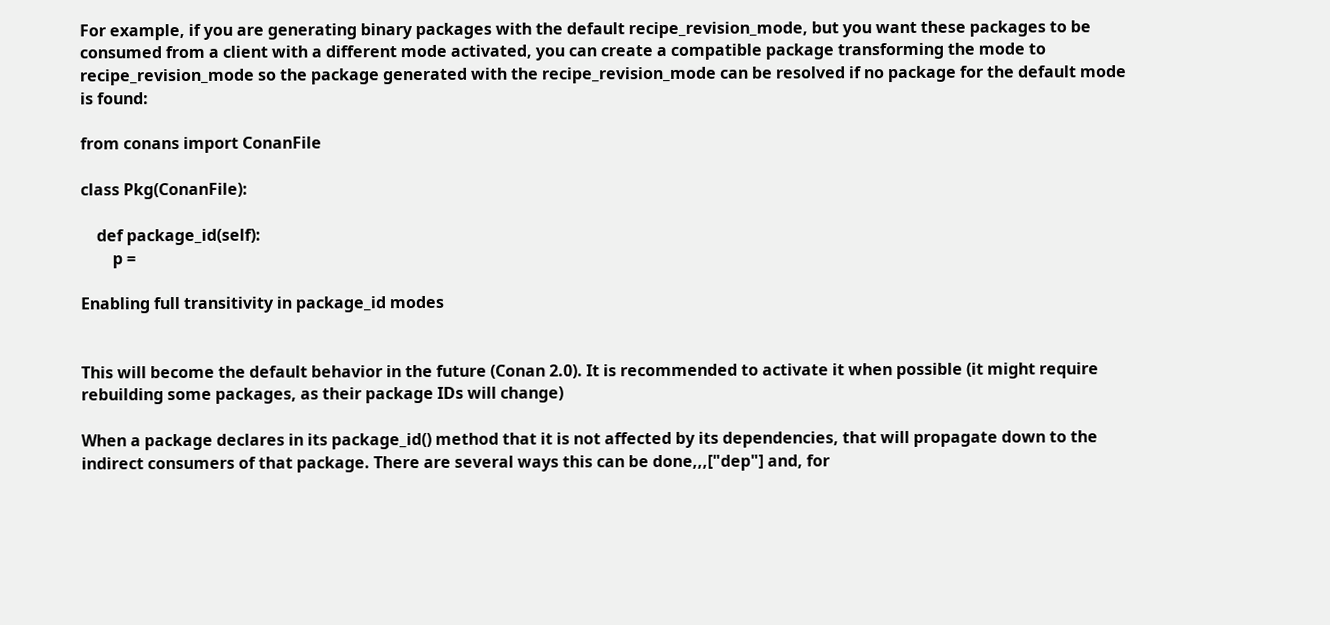For example, if you are generating binary packages with the default recipe_revision_mode, but you want these packages to be consumed from a client with a different mode activated, you can create a compatible package transforming the mode to recipe_revision_mode so the package generated with the recipe_revision_mode can be resolved if no package for the default mode is found:

from conans import ConanFile

class Pkg(ConanFile):

    def package_id(self):
        p =

Enabling full transitivity in package_id modes


This will become the default behavior in the future (Conan 2.0). It is recommended to activate it when possible (it might require rebuilding some packages, as their package IDs will change)

When a package declares in its package_id() method that it is not affected by its dependencies, that will propagate down to the indirect consumers of that package. There are several ways this can be done,,,["dep"] and, for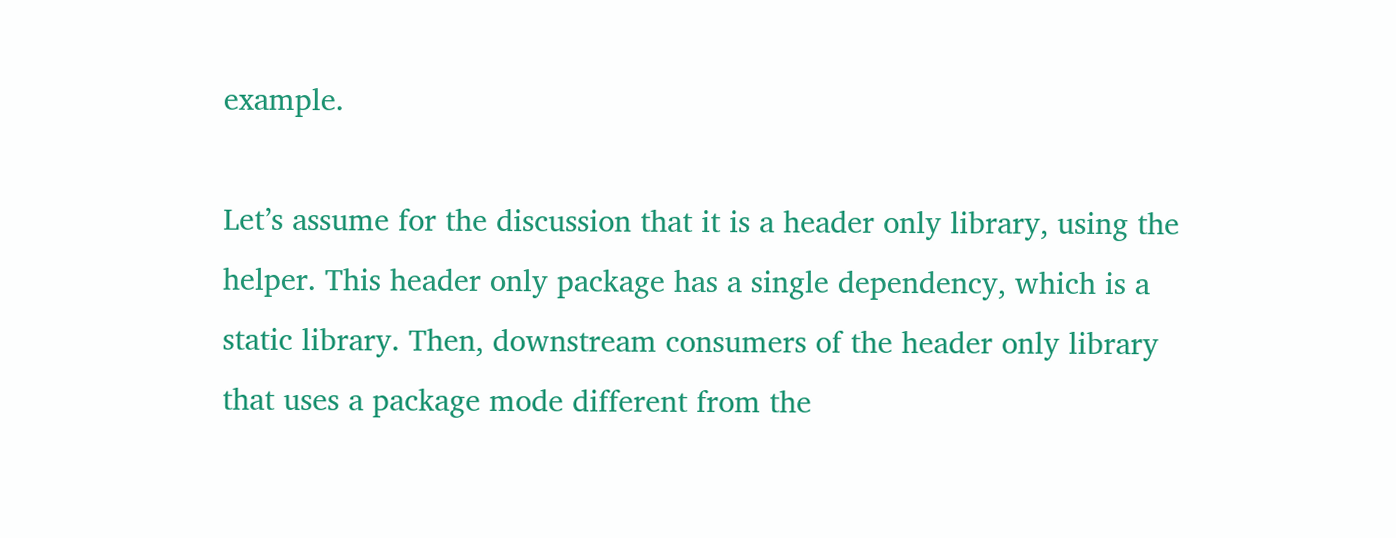example.

Let’s assume for the discussion that it is a header only library, using the helper. This header only package has a single dependency, which is a static library. Then, downstream consumers of the header only library that uses a package mode different from the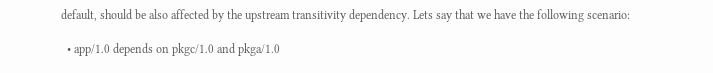default, should be also affected by the upstream transitivity dependency. Lets say that we have the following scenario:

  • app/1.0 depends on pkgc/1.0 and pkga/1.0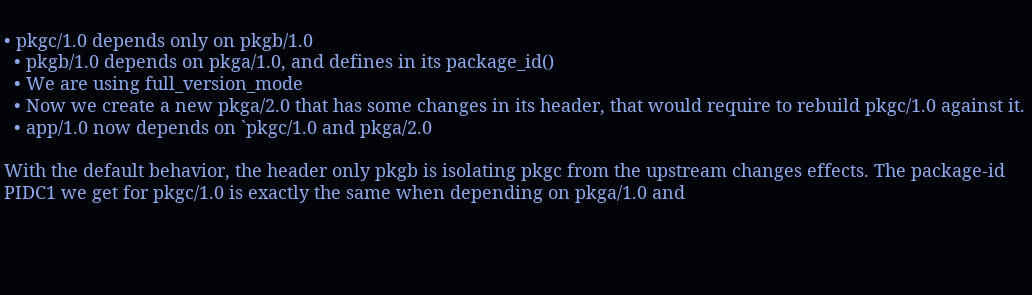• pkgc/1.0 depends only on pkgb/1.0
  • pkgb/1.0 depends on pkga/1.0, and defines in its package_id()
  • We are using full_version_mode
  • Now we create a new pkga/2.0 that has some changes in its header, that would require to rebuild pkgc/1.0 against it.
  • app/1.0 now depends on `pkgc/1.0 and pkga/2.0

With the default behavior, the header only pkgb is isolating pkgc from the upstream changes effects. The package-id PIDC1 we get for pkgc/1.0 is exactly the same when depending on pkga/1.0 and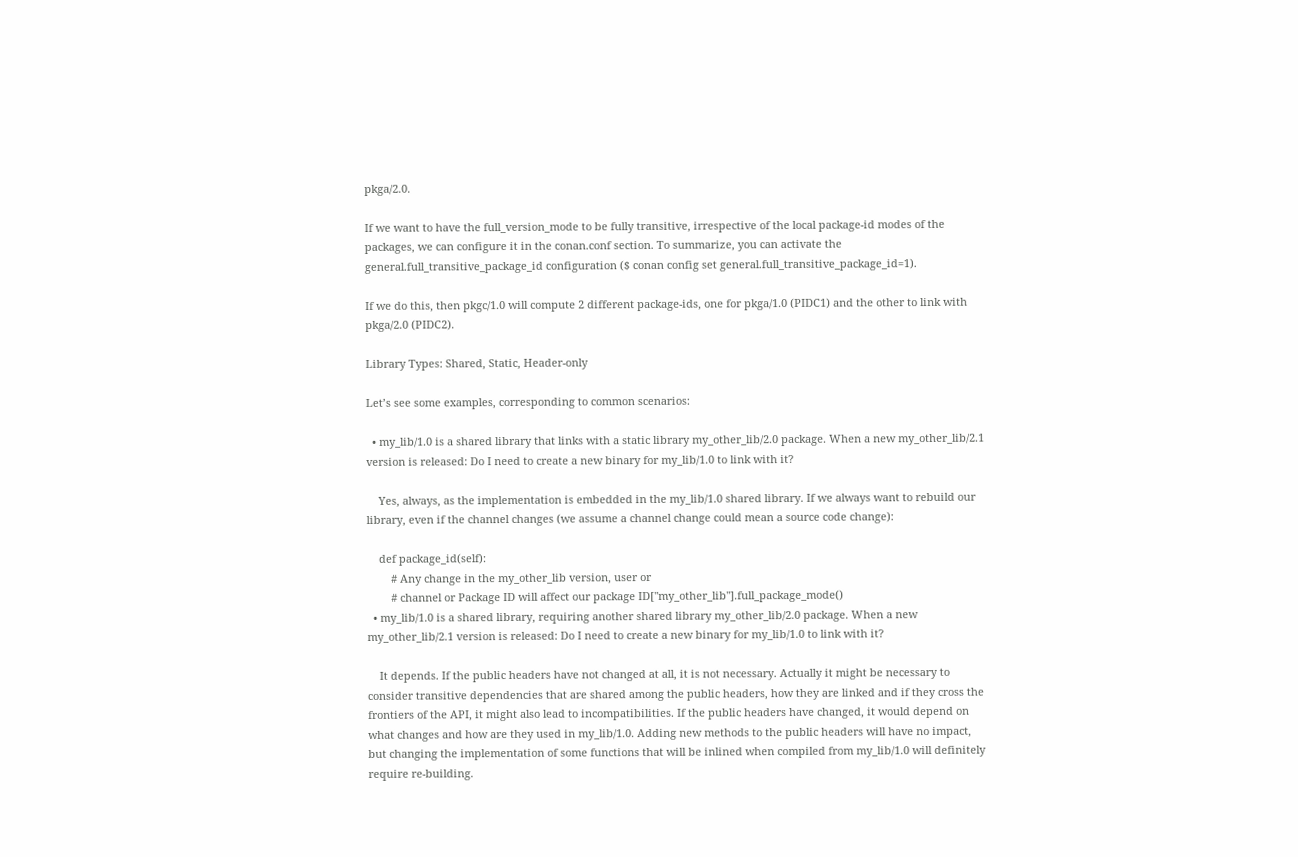pkga/2.0.

If we want to have the full_version_mode to be fully transitive, irrespective of the local package-id modes of the packages, we can configure it in the conan.conf section. To summarize, you can activate the general.full_transitive_package_id configuration ($ conan config set general.full_transitive_package_id=1).

If we do this, then pkgc/1.0 will compute 2 different package-ids, one for pkga/1.0 (PIDC1) and the other to link with pkga/2.0 (PIDC2).

Library Types: Shared, Static, Header-only

Let’s see some examples, corresponding to common scenarios:

  • my_lib/1.0 is a shared library that links with a static library my_other_lib/2.0 package. When a new my_other_lib/2.1 version is released: Do I need to create a new binary for my_lib/1.0 to link with it?

    Yes, always, as the implementation is embedded in the my_lib/1.0 shared library. If we always want to rebuild our library, even if the channel changes (we assume a channel change could mean a source code change):

    def package_id(self):
        # Any change in the my_other_lib version, user or
        # channel or Package ID will affect our package ID["my_other_lib"].full_package_mode()
  • my_lib/1.0 is a shared library, requiring another shared library my_other_lib/2.0 package. When a new my_other_lib/2.1 version is released: Do I need to create a new binary for my_lib/1.0 to link with it?

    It depends. If the public headers have not changed at all, it is not necessary. Actually it might be necessary to consider transitive dependencies that are shared among the public headers, how they are linked and if they cross the frontiers of the API, it might also lead to incompatibilities. If the public headers have changed, it would depend on what changes and how are they used in my_lib/1.0. Adding new methods to the public headers will have no impact, but changing the implementation of some functions that will be inlined when compiled from my_lib/1.0 will definitely require re-building.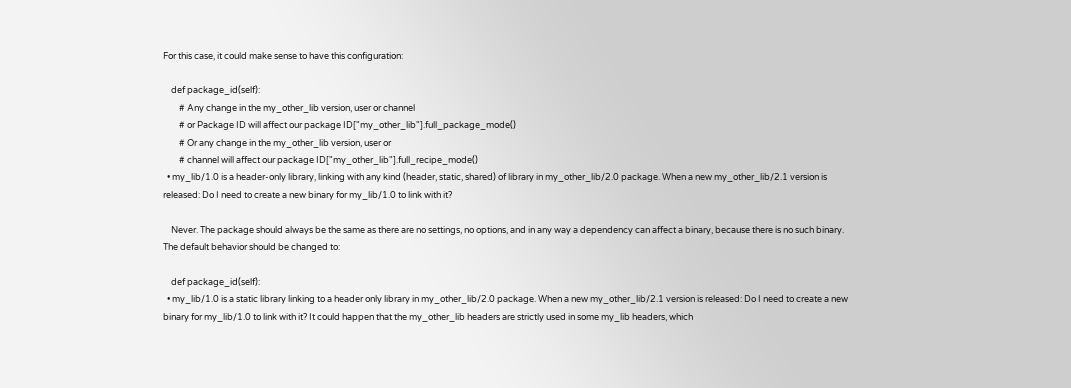For this case, it could make sense to have this configuration:

    def package_id(self):
        # Any change in the my_other_lib version, user or channel
        # or Package ID will affect our package ID["my_other_lib"].full_package_mode()
        # Or any change in the my_other_lib version, user or
        # channel will affect our package ID["my_other_lib"].full_recipe_mode()
  • my_lib/1.0 is a header-only library, linking with any kind (header, static, shared) of library in my_other_lib/2.0 package. When a new my_other_lib/2.1 version is released: Do I need to create a new binary for my_lib/1.0 to link with it?

    Never. The package should always be the same as there are no settings, no options, and in any way a dependency can affect a binary, because there is no such binary. The default behavior should be changed to:

    def package_id(self):
  • my_lib/1.0 is a static library linking to a header only library in my_other_lib/2.0 package. When a new my_other_lib/2.1 version is released: Do I need to create a new binary for my_lib/1.0 to link with it? It could happen that the my_other_lib headers are strictly used in some my_lib headers, which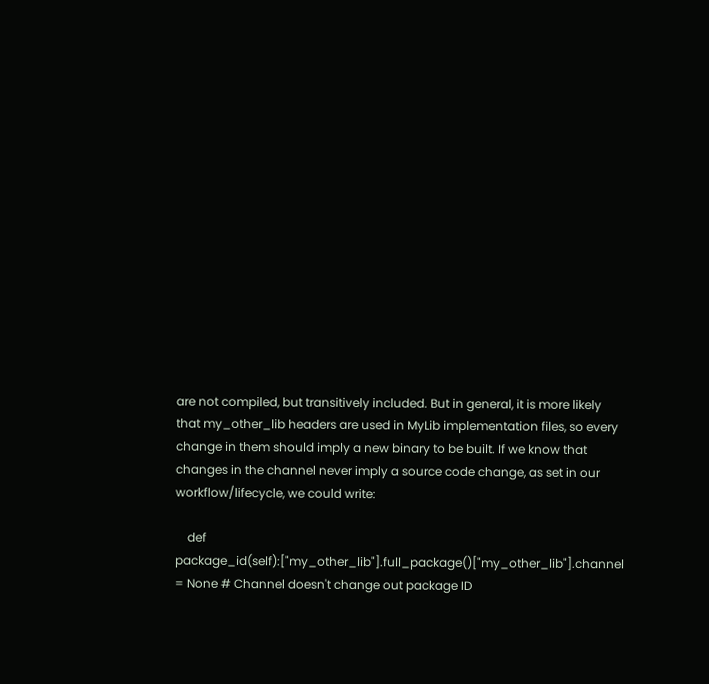are not compiled, but transitively included. But in general, it is more likely that my_other_lib headers are used in MyLib implementation files, so every change in them should imply a new binary to be built. If we know that changes in the channel never imply a source code change, as set in our workflow/lifecycle, we could write:

    def package_id(self):["my_other_lib"].full_package()["my_other_lib"].channel = None # Channel doesn't change out package ID